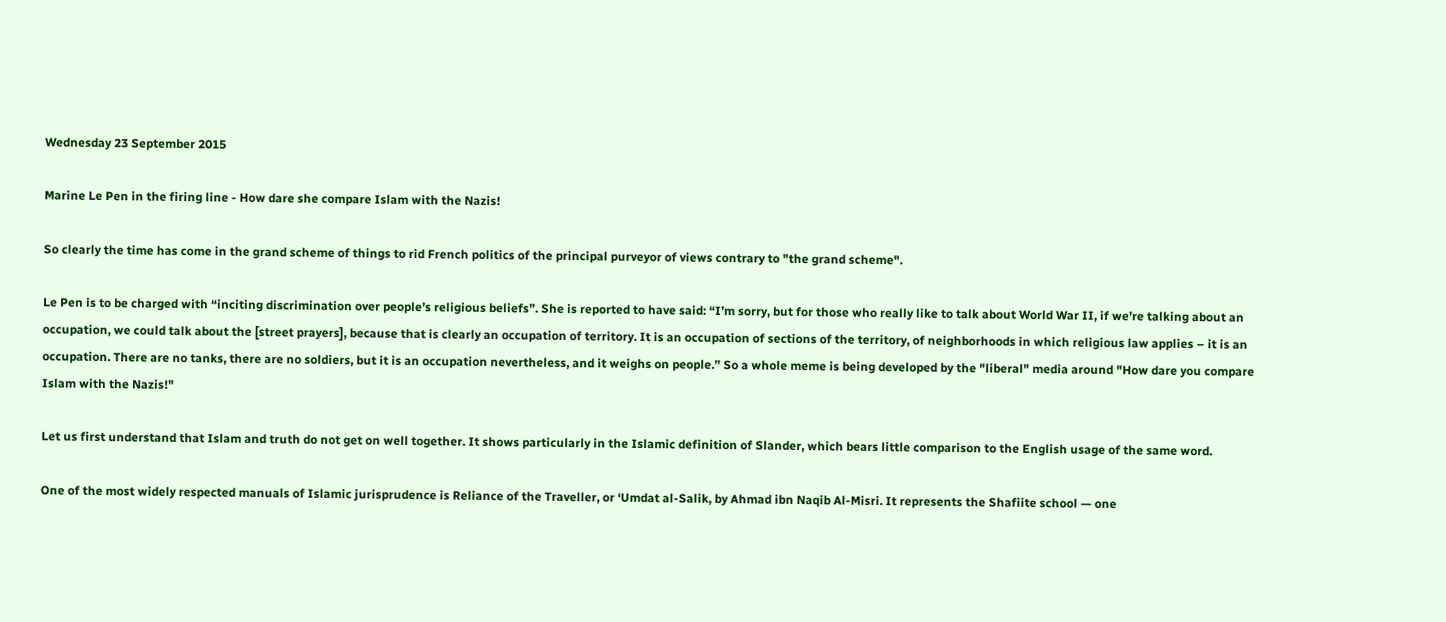Wednesday 23 September 2015

Marine Le Pen in the firing line - How dare she compare Islam with the Nazis!

So clearly the time has come in the grand scheme of things to rid French politics of the principal purveyor of views contrary to "the grand scheme".

Le Pen is to be charged with “inciting discrimination over people’s religious beliefs”. She is reported to have said: “I’m sorry, but for those who really like to talk about World War II, if we’re talking about an occupation, we could talk about the [street prayers], because that is clearly an occupation of territory. It is an occupation of sections of the territory, of neighborhoods in which religious law applies – it is an occupation. There are no tanks, there are no soldiers, but it is an occupation nevertheless, and it weighs on people.” So a whole meme is being developed by the "liberal" media around "How dare you compare Islam with the Nazis!"

Let us first understand that Islam and truth do not get on well together. It shows particularly in the Islamic definition of Slander, which bears little comparison to the English usage of the same word.

One of the most widely respected manuals of Islamic jurisprudence is Reliance of the Traveller, or ‘Umdat al-Salik, by Ahmad ibn Naqib Al-Misri. It represents the Shafiite school — one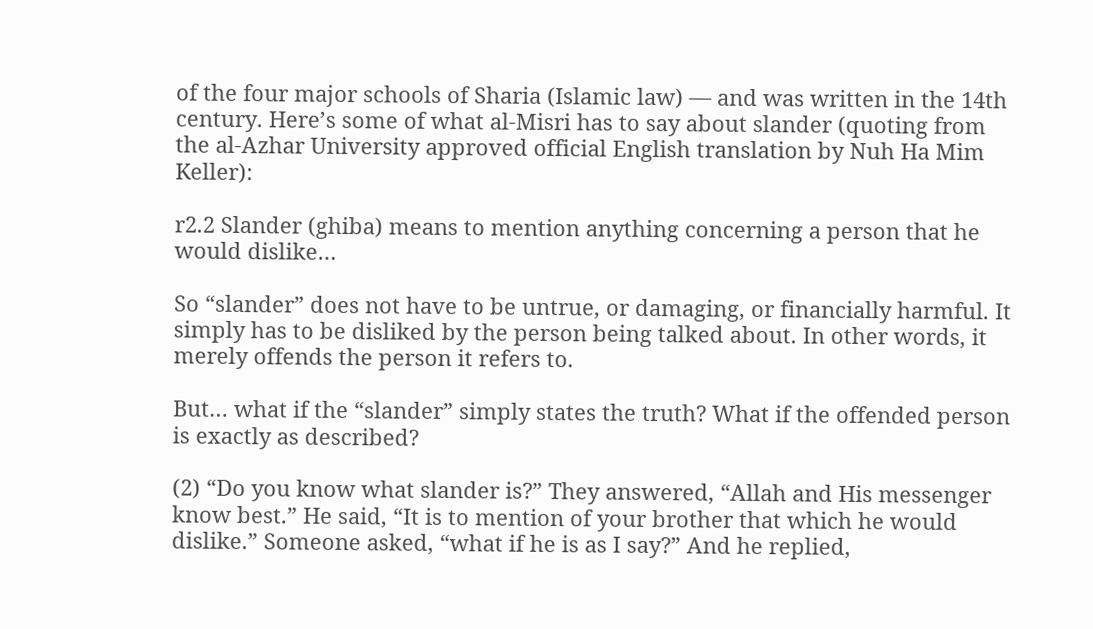of the four major schools of Sharia (Islamic law) — and was written in the 14th century. Here’s some of what al-Misri has to say about slander (quoting from the al-Azhar University approved official English translation by Nuh Ha Mim Keller):

r2.2 Slander (ghiba) means to mention anything concerning a person that he would dislike…

So “slander” does not have to be untrue, or damaging, or financially harmful. It simply has to be disliked by the person being talked about. In other words, it merely offends the person it refers to.

But… what if the “slander” simply states the truth? What if the offended person is exactly as described?

(2) “Do you know what slander is?” They answered, “Allah and His messenger know best.” He said, “It is to mention of your brother that which he would dislike.” Someone asked, “what if he is as I say?” And he replied,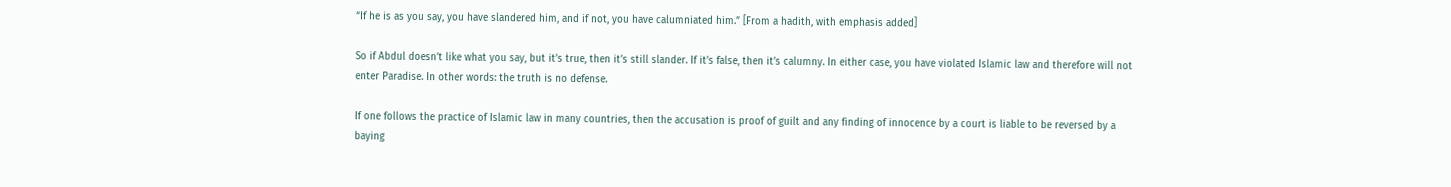“If he is as you say, you have slandered him, and if not, you have calumniated him.” [From a hadith, with emphasis added]

So if Abdul doesn’t like what you say, but it’s true, then it’s still slander. If it’s false, then it’s calumny. In either case, you have violated Islamic law and therefore will not enter Paradise. In other words: the truth is no defense.

If one follows the practice of Islamic law in many countries, then the accusation is proof of guilt and any finding of innocence by a court is liable to be reversed by a baying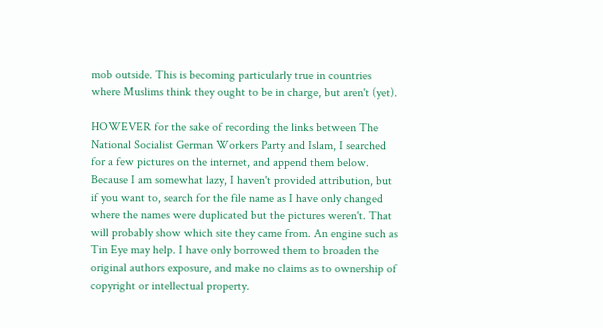mob outside. This is becoming particularly true in countries where Muslims think they ought to be in charge, but aren't (yet).

HOWEVER for the sake of recording the links between The National Socialist German Workers Party and Islam, I searched for a few pictures on the internet, and append them below. Because I am somewhat lazy, I haven't provided attribution, but if you want to, search for the file name as I have only changed where the names were duplicated but the pictures weren't. That will probably show which site they came from. An engine such as Tin Eye may help. I have only borrowed them to broaden the original authors exposure, and make no claims as to ownership of copyright or intellectual property.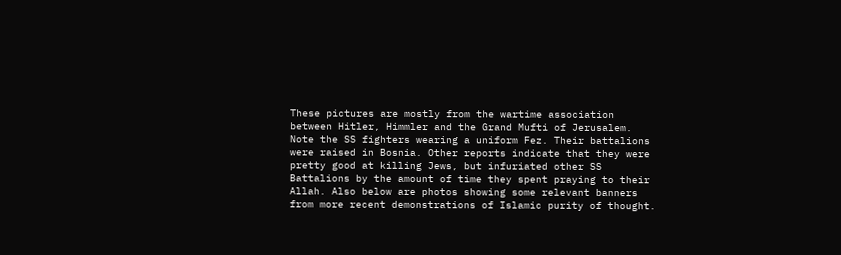These pictures are mostly from the wartime association between Hitler, Himmler and the Grand Mufti of Jerusalem. Note the SS fighters wearing a uniform Fez. Their battalions were raised in Bosnia. Other reports indicate that they were pretty good at killing Jews, but infuriated other SS Battalions by the amount of time they spent praying to their Allah. Also below are photos showing some relevant banners from more recent demonstrations of Islamic purity of thought.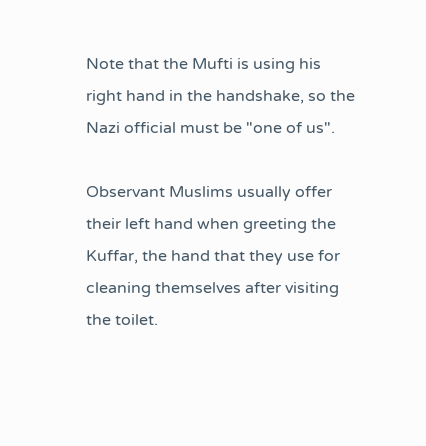Note that the Mufti is using his right hand in the handshake, so the Nazi official must be "one of us".

Observant Muslims usually offer their left hand when greeting the Kuffar, the hand that they use for cleaning themselves after visiting the toilet.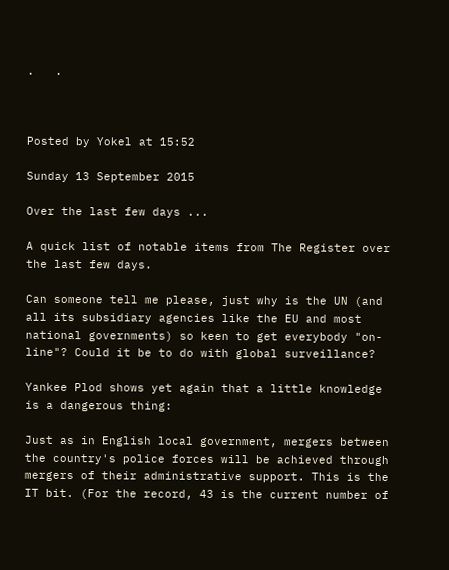.   .



Posted by Yokel at 15:52

Sunday 13 September 2015

Over the last few days ...

A quick list of notable items from The Register over the last few days.

Can someone tell me please, just why is the UN (and all its subsidiary agencies like the EU and most national governments) so keen to get everybody "on-line"? Could it be to do with global surveillance?

Yankee Plod shows yet again that a little knowledge is a dangerous thing:

Just as in English local government, mergers between the country's police forces will be achieved through mergers of their administrative support. This is the IT bit. (For the record, 43 is the current number of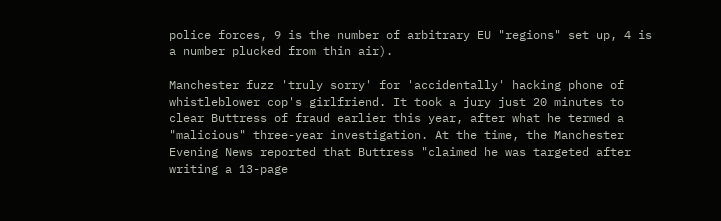police forces, 9 is the number of arbitrary EU "regions" set up, 4 is a number plucked from thin air).

Manchester fuzz 'truly sorry' for 'accidentally' hacking phone of whistleblower cop's girlfriend. It took a jury just 20 minutes to clear Buttress of fraud earlier this year, after what he termed a "malicious" three-year investigation. At the time, the Manchester Evening News reported that Buttress "claimed he was targeted after writing a 13-page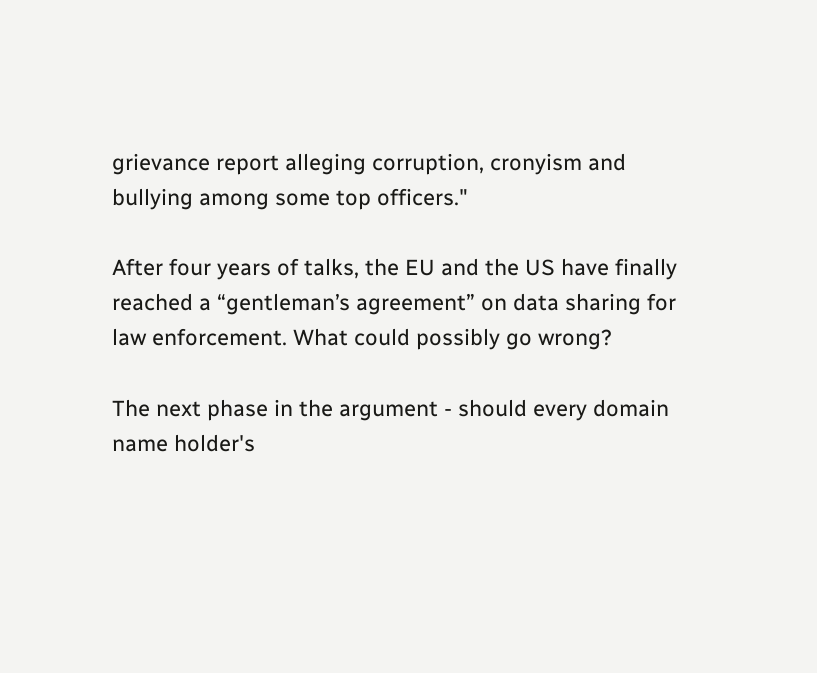grievance report alleging corruption, cronyism and bullying among some top officers."

After four years of talks, the EU and the US have finally reached a “gentleman’s agreement” on data sharing for law enforcement. What could possibly go wrong?

The next phase in the argument - should every domain name holder's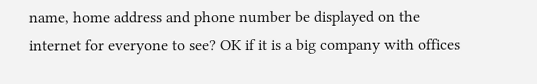name, home address and phone number be displayed on the internet for everyone to see? OK if it is a big company with offices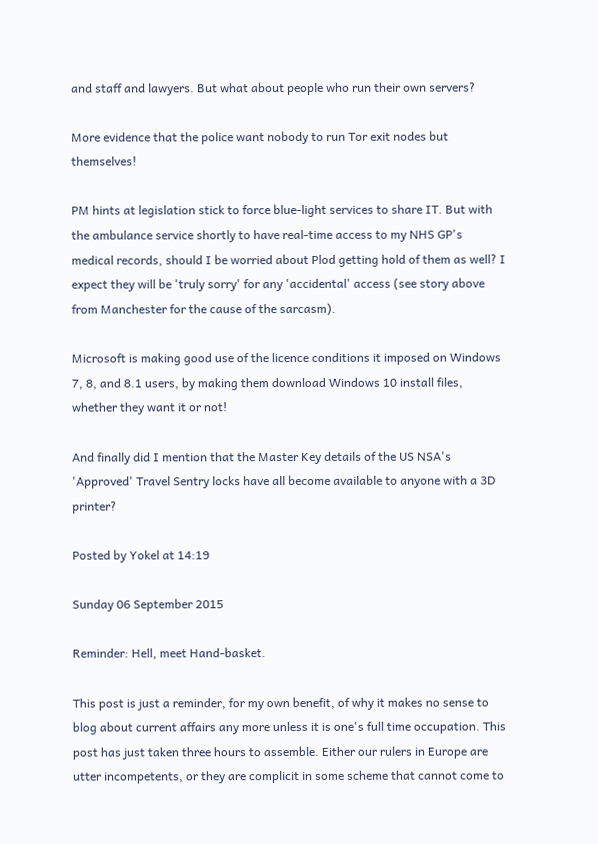and staff and lawyers. But what about people who run their own servers?

More evidence that the police want nobody to run Tor exit nodes but themselves!

PM hints at legislation stick to force blue-light services to share IT. But with the ambulance service shortly to have real-time access to my NHS GP's medical records, should I be worried about Plod getting hold of them as well? I expect they will be 'truly sorry' for any 'accidental' access (see story above from Manchester for the cause of the sarcasm).

Microsoft is making good use of the licence conditions it imposed on Windows 7, 8, and 8.1 users, by making them download Windows 10 install files, whether they want it or not!

And finally did I mention that the Master Key details of the US NSA's 'Approved' Travel Sentry locks have all become available to anyone with a 3D printer?

Posted by Yokel at 14:19

Sunday 06 September 2015

Reminder: Hell, meet Hand-basket.

This post is just a reminder, for my own benefit, of why it makes no sense to blog about current affairs any more unless it is one's full time occupation. This post has just taken three hours to assemble. Either our rulers in Europe are utter incompetents, or they are complicit in some scheme that cannot come to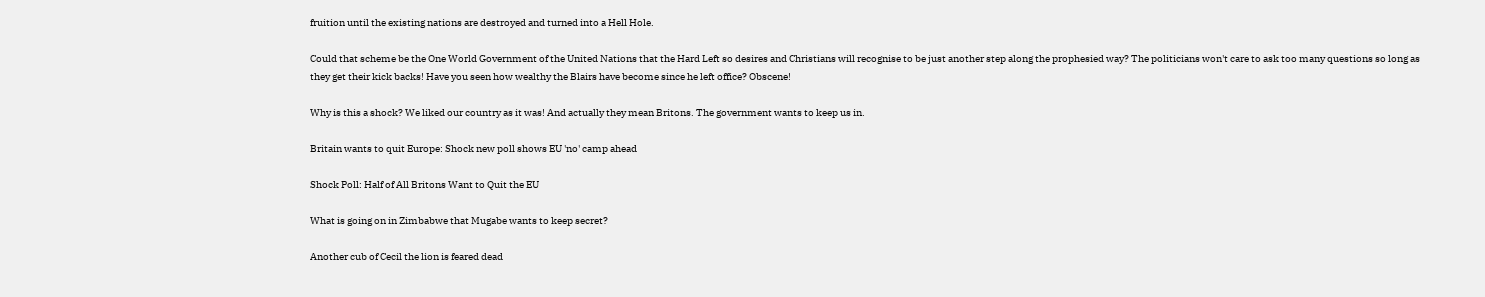fruition until the existing nations are destroyed and turned into a Hell Hole.

Could that scheme be the One World Government of the United Nations that the Hard Left so desires and Christians will recognise to be just another step along the prophesied way? The politicians won't care to ask too many questions so long as they get their kick backs! Have you seen how wealthy the Blairs have become since he left office? Obscene!

Why is this a shock? We liked our country as it was! And actually they mean Britons. The government wants to keep us in.

Britain wants to quit Europe: Shock new poll shows EU 'no' camp ahead

Shock Poll: Half of All Britons Want to Quit the EU

What is going on in Zimbabwe that Mugabe wants to keep secret?

Another cub of Cecil the lion is feared dead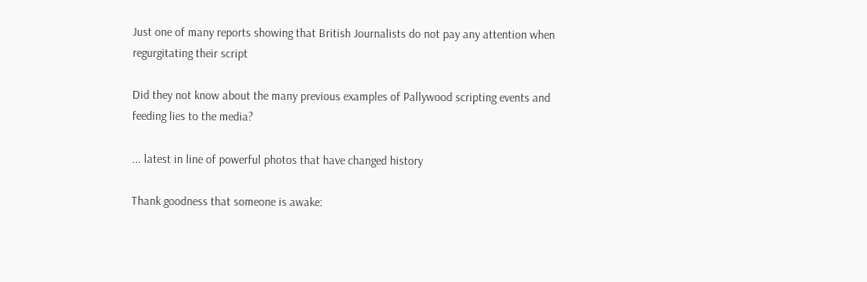Just one of many reports showing that British Journalists do not pay any attention when regurgitating their script

Did they not know about the many previous examples of Pallywood scripting events and feeding lies to the media?

... latest in line of powerful photos that have changed history

Thank goodness that someone is awake: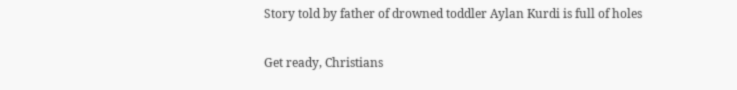Story told by father of drowned toddler Aylan Kurdi is full of holes

Get ready, Christians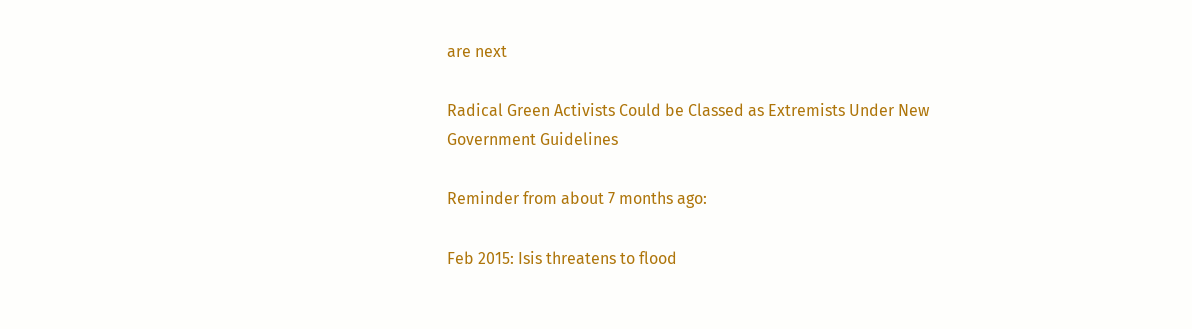are next

Radical Green Activists Could be Classed as Extremists Under New Government Guidelines

Reminder from about 7 months ago:

Feb 2015: Isis threatens to flood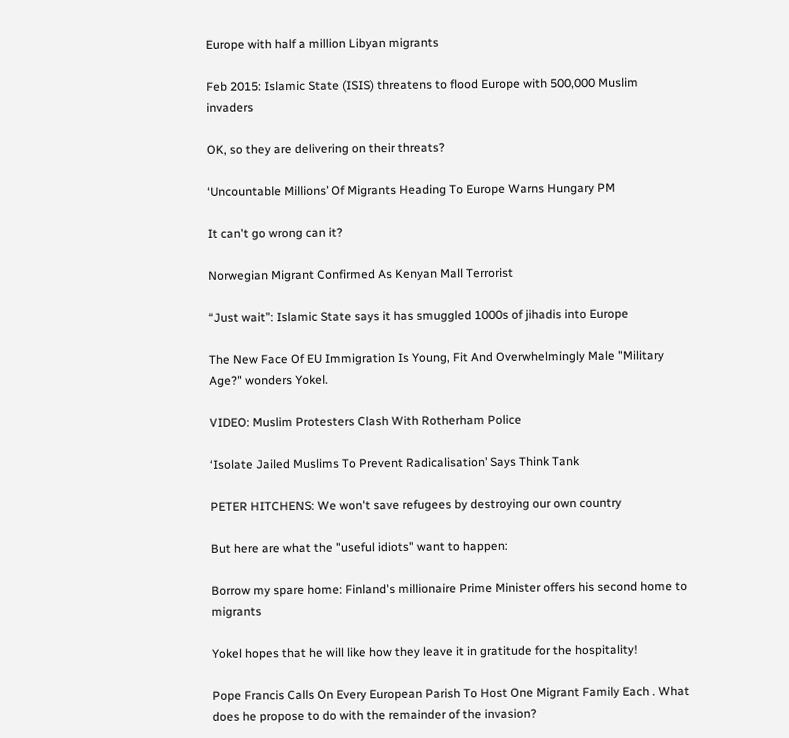Europe with half a million Libyan migrants

Feb 2015: Islamic State (ISIS) threatens to flood Europe with 500,000 Muslim invaders

OK, so they are delivering on their threats?

‘Uncountable Millions’ Of Migrants Heading To Europe Warns Hungary PM

It can't go wrong can it?

Norwegian Migrant Confirmed As Kenyan Mall Terrorist

“Just wait”: Islamic State says it has smuggled 1000s of jihadis into Europe

The New Face Of EU Immigration Is Young, Fit And Overwhelmingly Male "Military Age?" wonders Yokel.

VIDEO: Muslim Protesters Clash With Rotherham Police

‘Isolate Jailed Muslims To Prevent Radicalisation’ Says Think Tank

PETER HITCHENS: We won't save refugees by destroying our own country

But here are what the "useful idiots" want to happen:

Borrow my spare home: Finland's millionaire Prime Minister offers his second home to migrants

Yokel hopes that he will like how they leave it in gratitude for the hospitality!

Pope Francis Calls On Every European Parish To Host One Migrant Family Each . What does he propose to do with the remainder of the invasion?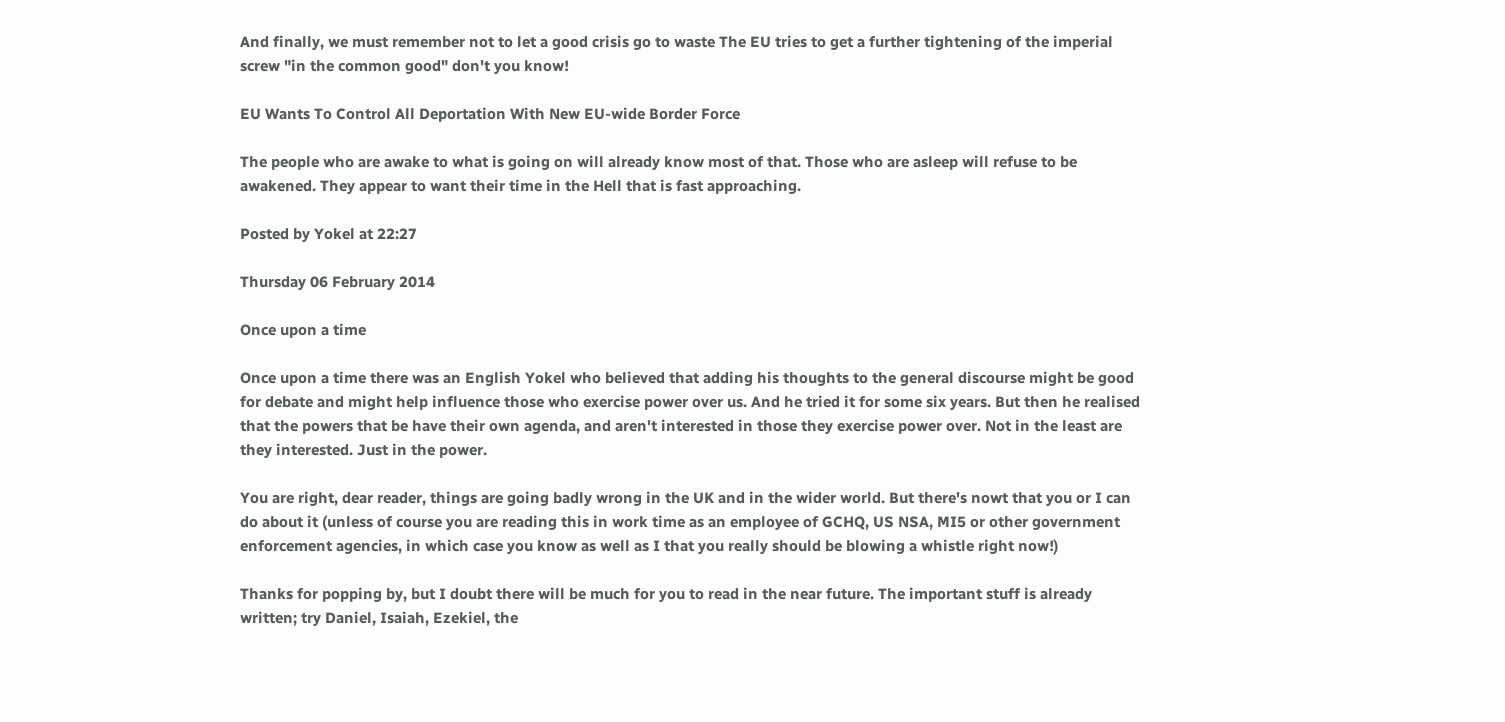And finally, we must remember not to let a good crisis go to waste The EU tries to get a further tightening of the imperial screw "in the common good" don't you know!

EU Wants To Control All Deportation With New EU-wide Border Force

The people who are awake to what is going on will already know most of that. Those who are asleep will refuse to be awakened. They appear to want their time in the Hell that is fast approaching.

Posted by Yokel at 22:27

Thursday 06 February 2014

Once upon a time

Once upon a time there was an English Yokel who believed that adding his thoughts to the general discourse might be good for debate and might help influence those who exercise power over us. And he tried it for some six years. But then he realised that the powers that be have their own agenda, and aren't interested in those they exercise power over. Not in the least are they interested. Just in the power.

You are right, dear reader, things are going badly wrong in the UK and in the wider world. But there's nowt that you or I can do about it (unless of course you are reading this in work time as an employee of GCHQ, US NSA, MI5 or other government enforcement agencies, in which case you know as well as I that you really should be blowing a whistle right now!)

Thanks for popping by, but I doubt there will be much for you to read in the near future. The important stuff is already written; try Daniel, Isaiah, Ezekiel, the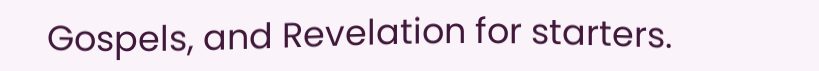Gospels, and Revelation for starters.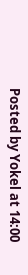Posted by Yokel at 14:00